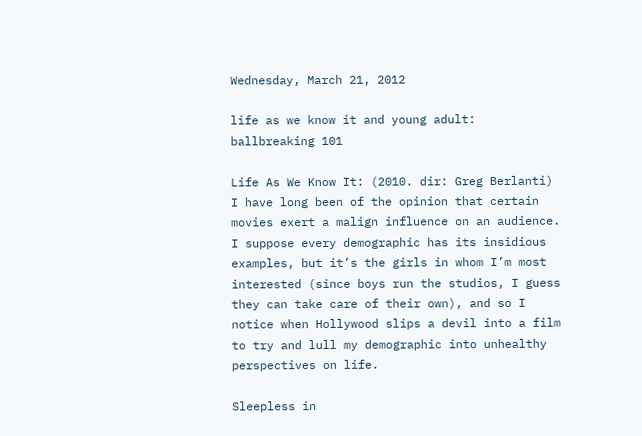Wednesday, March 21, 2012

life as we know it and young adult: ballbreaking 101

Life As We Know It: (2010. dir: Greg Berlanti)
I have long been of the opinion that certain movies exert a malign influence on an audience. I suppose every demographic has its insidious examples, but it’s the girls in whom I’m most interested (since boys run the studios, I guess they can take care of their own), and so I notice when Hollywood slips a devil into a film to try and lull my demographic into unhealthy perspectives on life.

Sleepless in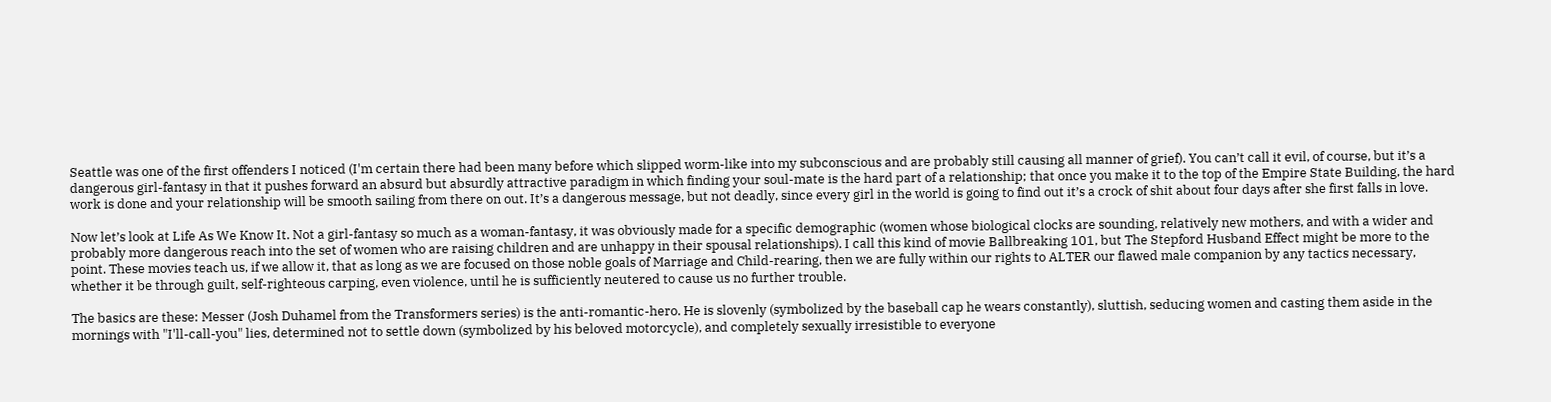Seattle was one of the first offenders I noticed (I'm certain there had been many before which slipped worm-like into my subconscious and are probably still causing all manner of grief). You can’t call it evil, of course, but it’s a dangerous girl-fantasy in that it pushes forward an absurd but absurdly attractive paradigm in which finding your soul-mate is the hard part of a relationship; that once you make it to the top of the Empire State Building, the hard work is done and your relationship will be smooth sailing from there on out. It’s a dangerous message, but not deadly, since every girl in the world is going to find out it’s a crock of shit about four days after she first falls in love.

Now let’s look at Life As We Know It. Not a girl-fantasy so much as a woman-fantasy, it was obviously made for a specific demographic (women whose biological clocks are sounding, relatively new mothers, and with a wider and probably more dangerous reach into the set of women who are raising children and are unhappy in their spousal relationships). I call this kind of movie Ballbreaking 101, but The Stepford Husband Effect might be more to the point. These movies teach us, if we allow it, that as long as we are focused on those noble goals of Marriage and Child-rearing, then we are fully within our rights to ALTER our flawed male companion by any tactics necessary, whether it be through guilt, self-righteous carping, even violence, until he is sufficiently neutered to cause us no further trouble.

The basics are these: Messer (Josh Duhamel from the Transformers series) is the anti-romantic-hero. He is slovenly (symbolized by the baseball cap he wears constantly), sluttish, seducing women and casting them aside in the mornings with "I'll-call-you" lies, determined not to settle down (symbolized by his beloved motorcycle), and completely sexually irresistible to everyone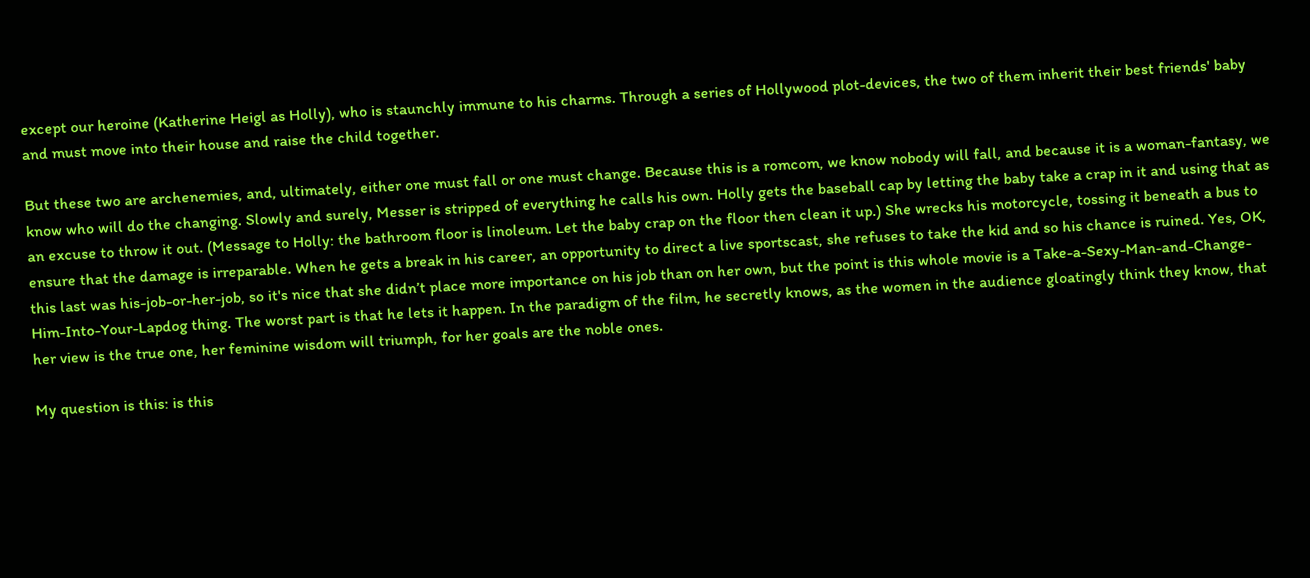except our heroine (Katherine Heigl as Holly), who is staunchly immune to his charms. Through a series of Hollywood plot-devices, the two of them inherit their best friends' baby and must move into their house and raise the child together.

But these two are archenemies, and, ultimately, either one must fall or one must change. Because this is a romcom, we know nobody will fall, and because it is a woman-fantasy, we know who will do the changing. Slowly and surely, Messer is stripped of everything he calls his own. Holly gets the baseball cap by letting the baby take a crap in it and using that as an excuse to throw it out. (Message to Holly: the bathroom floor is linoleum. Let the baby crap on the floor then clean it up.) She wrecks his motorcycle, tossing it beneath a bus to ensure that the damage is irreparable. When he gets a break in his career, an opportunity to direct a live sportscast, she refuses to take the kid and so his chance is ruined. Yes, OK, this last was his-job-or-her-job, so it's nice that she didn’t place more importance on his job than on her own, but the point is this whole movie is a Take-a-Sexy-Man-and-Change-Him-Into-Your-Lapdog thing. The worst part is that he lets it happen. In the paradigm of the film, he secretly knows, as the women in the audience gloatingly think they know, that her view is the true one, her feminine wisdom will triumph, for her goals are the noble ones.

My question is this: is this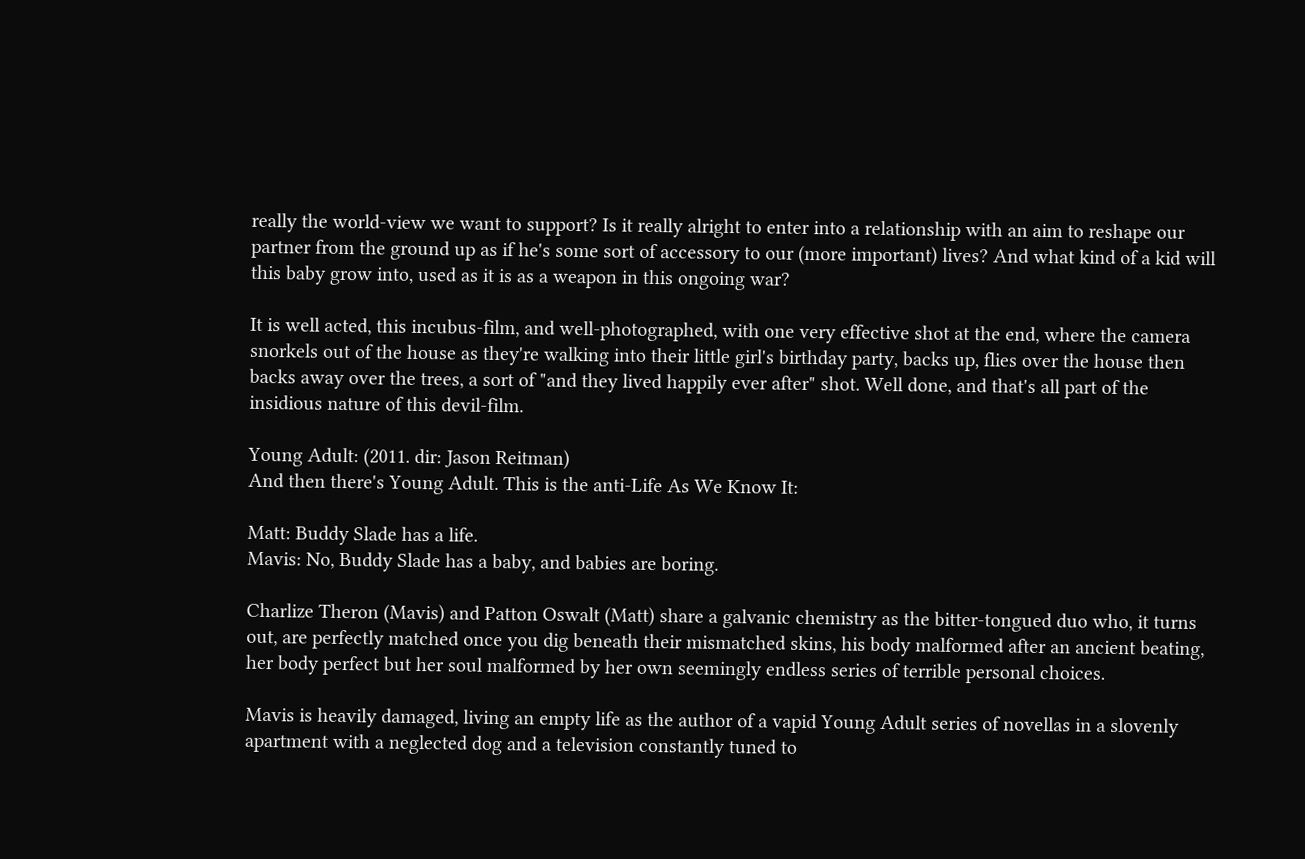really the world-view we want to support? Is it really alright to enter into a relationship with an aim to reshape our partner from the ground up as if he's some sort of accessory to our (more important) lives? And what kind of a kid will this baby grow into, used as it is as a weapon in this ongoing war?

It is well acted, this incubus-film, and well-photographed, with one very effective shot at the end, where the camera snorkels out of the house as they're walking into their little girl's birthday party, backs up, flies over the house then backs away over the trees, a sort of "and they lived happily ever after" shot. Well done, and that's all part of the insidious nature of this devil-film.

Young Adult: (2011. dir: Jason Reitman)
And then there's Young Adult. This is the anti-Life As We Know It:

Matt: Buddy Slade has a life.
Mavis: No, Buddy Slade has a baby, and babies are boring.

Charlize Theron (Mavis) and Patton Oswalt (Matt) share a galvanic chemistry as the bitter-tongued duo who, it turns out, are perfectly matched once you dig beneath their mismatched skins, his body malformed after an ancient beating, her body perfect but her soul malformed by her own seemingly endless series of terrible personal choices.

Mavis is heavily damaged, living an empty life as the author of a vapid Young Adult series of novellas in a slovenly apartment with a neglected dog and a television constantly tuned to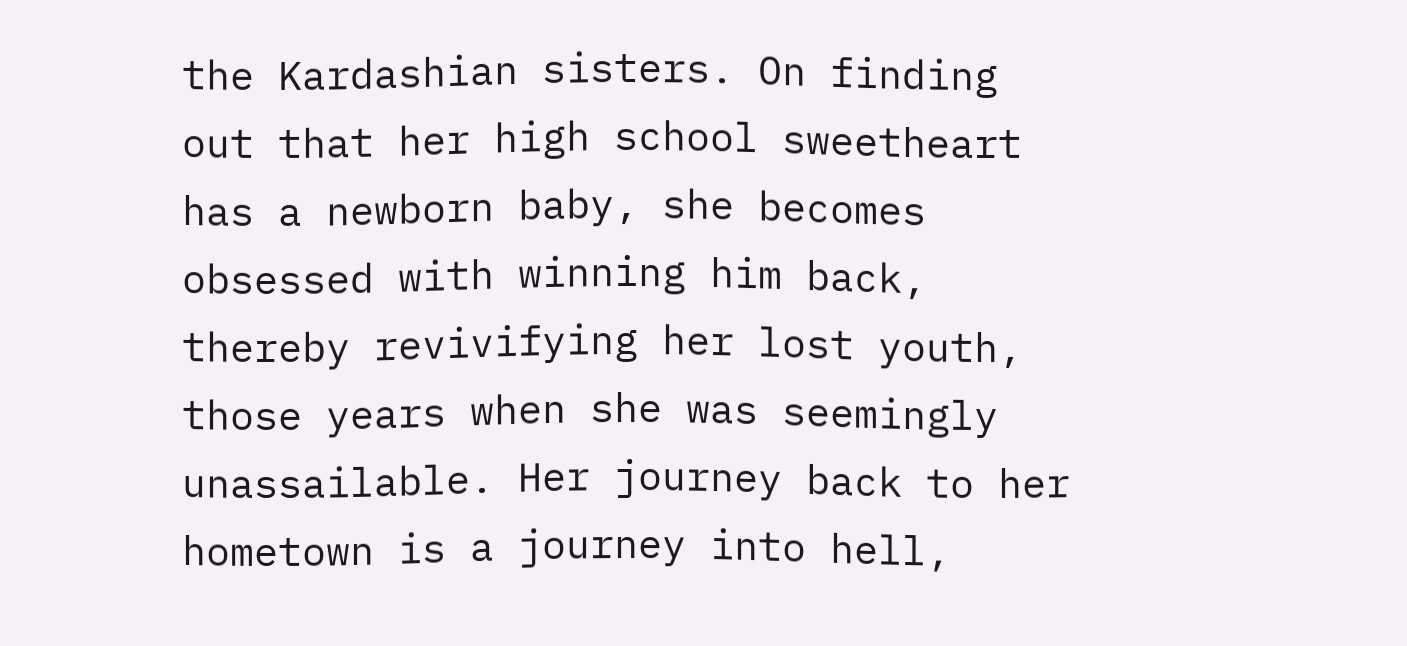the Kardashian sisters. On finding out that her high school sweetheart has a newborn baby, she becomes obsessed with winning him back, thereby revivifying her lost youth, those years when she was seemingly unassailable. Her journey back to her hometown is a journey into hell,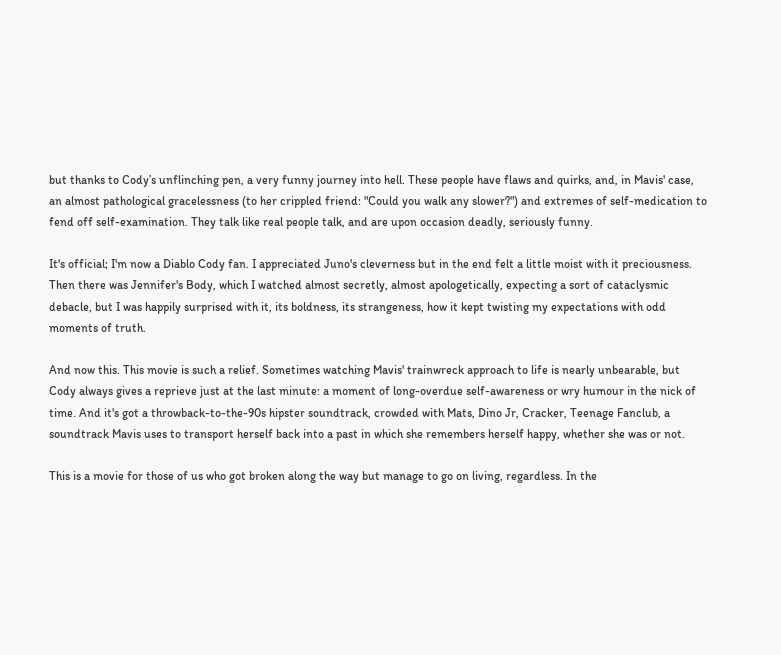but thanks to Cody’s unflinching pen, a very funny journey into hell. These people have flaws and quirks, and, in Mavis' case, an almost pathological gracelessness (to her crippled friend: "Could you walk any slower?") and extremes of self-medication to fend off self-examination. They talk like real people talk, and are upon occasion deadly, seriously funny.

It's official; I'm now a Diablo Cody fan. I appreciated Juno's cleverness but in the end felt a little moist with it preciousness. Then there was Jennifer's Body, which I watched almost secretly, almost apologetically, expecting a sort of cataclysmic debacle, but I was happily surprised with it, its boldness, its strangeness, how it kept twisting my expectations with odd moments of truth.

And now this. This movie is such a relief. Sometimes watching Mavis' trainwreck approach to life is nearly unbearable, but Cody always gives a reprieve just at the last minute: a moment of long-overdue self-awareness or wry humour in the nick of time. And it's got a throwback-to-the-90s hipster soundtrack, crowded with Mats, Dino Jr, Cracker, Teenage Fanclub, a soundtrack Mavis uses to transport herself back into a past in which she remembers herself happy, whether she was or not.

This is a movie for those of us who got broken along the way but manage to go on living, regardless. In the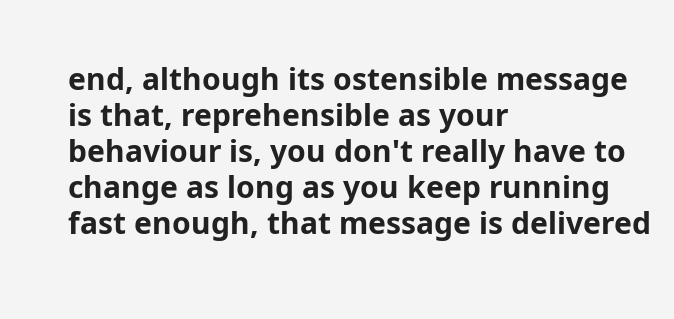end, although its ostensible message is that, reprehensible as your behaviour is, you don't really have to change as long as you keep running fast enough, that message is delivered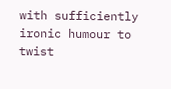with sufficiently ironic humour to twist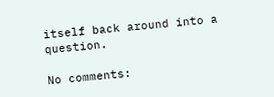itself back around into a question.

No comments: